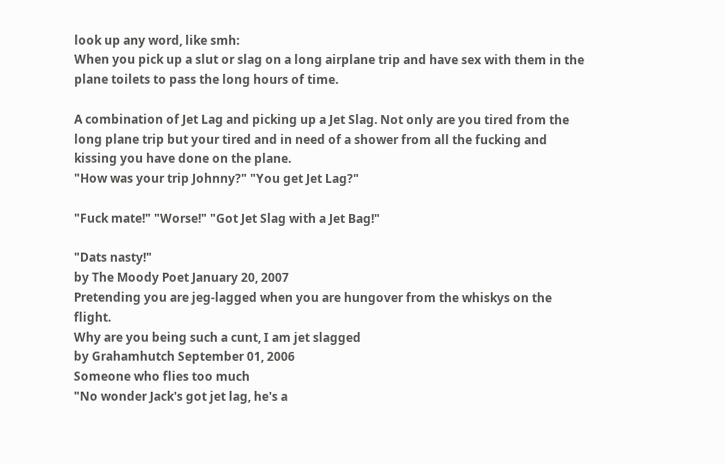look up any word, like smh:
When you pick up a slut or slag on a long airplane trip and have sex with them in the plane toilets to pass the long hours of time.

A combination of Jet Lag and picking up a Jet Slag. Not only are you tired from the long plane trip but your tired and in need of a shower from all the fucking and kissing you have done on the plane.
"How was your trip Johnny?" "You get Jet Lag?"

"Fuck mate!" "Worse!" "Got Jet Slag with a Jet Bag!"

"Dats nasty!"
by The Moody Poet January 20, 2007
Pretending you are jeg-lagged when you are hungover from the whiskys on the flight.
Why are you being such a cunt, I am jet slagged
by Grahamhutch September 01, 2006
Someone who flies too much
"No wonder Jack's got jet lag, he's a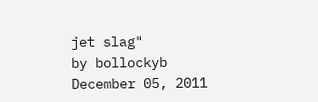jet slag"
by bollockyb December 05, 2011